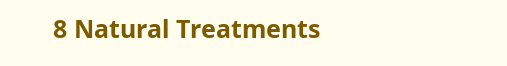8 Natural Treatments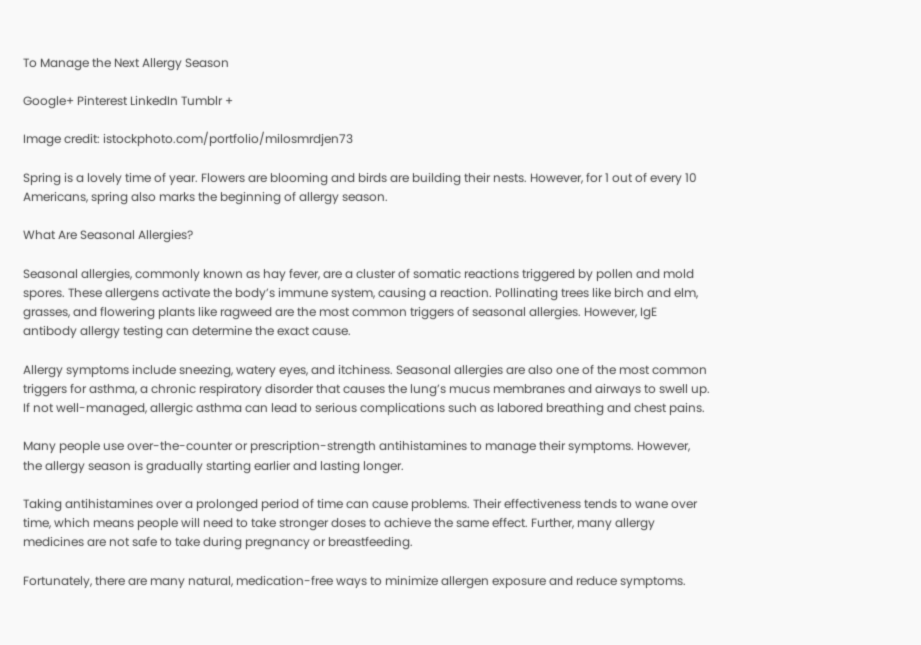To Manage the Next Allergy Season

Google+ Pinterest LinkedIn Tumblr +

Image credit: istockphoto.com/portfolio/milosmrdjen73

Spring is a lovely time of year. Flowers are blooming and birds are building their nests. However, for 1 out of every 10 Americans, spring also marks the beginning of allergy season.

What Are Seasonal Allergies?

Seasonal allergies, commonly known as hay fever, are a cluster of somatic reactions triggered by pollen and mold spores. These allergens activate the body’s immune system, causing a reaction. Pollinating trees like birch and elm, grasses, and flowering plants like ragweed are the most common triggers of seasonal allergies. However, IgE antibody allergy testing can determine the exact cause.

Allergy symptoms include sneezing, watery eyes, and itchiness. Seasonal allergies are also one of the most common triggers for asthma, a chronic respiratory disorder that causes the lung’s mucus membranes and airways to swell up. If not well-managed, allergic asthma can lead to serious complications such as labored breathing and chest pains.

Many people use over-the-counter or prescription-strength antihistamines to manage their symptoms. However, the allergy season is gradually starting earlier and lasting longer.

Taking antihistamines over a prolonged period of time can cause problems. Their effectiveness tends to wane over time, which means people will need to take stronger doses to achieve the same effect. Further, many allergy medicines are not safe to take during pregnancy or breastfeeding.

Fortunately, there are many natural, medication-free ways to minimize allergen exposure and reduce symptoms.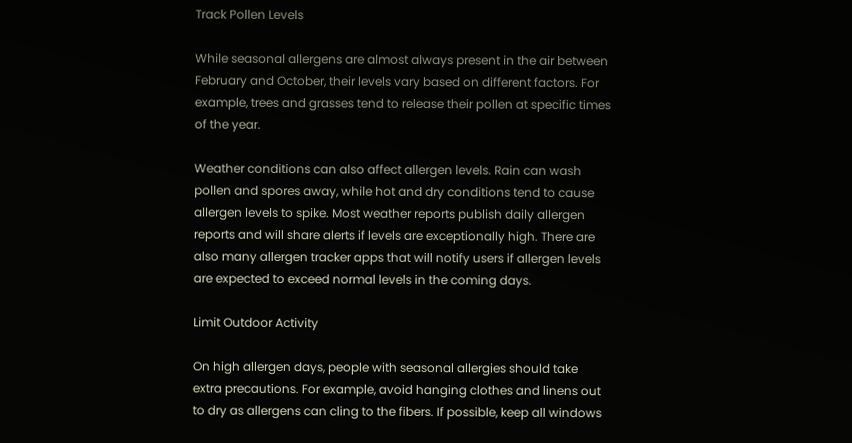Track Pollen Levels

While seasonal allergens are almost always present in the air between February and October, their levels vary based on different factors. For example, trees and grasses tend to release their pollen at specific times of the year.

Weather conditions can also affect allergen levels. Rain can wash pollen and spores away, while hot and dry conditions tend to cause allergen levels to spike. Most weather reports publish daily allergen reports and will share alerts if levels are exceptionally high. There are also many allergen tracker apps that will notify users if allergen levels are expected to exceed normal levels in the coming days.

Limit Outdoor Activity

On high allergen days, people with seasonal allergies should take extra precautions. For example, avoid hanging clothes and linens out to dry as allergens can cling to the fibers. If possible, keep all windows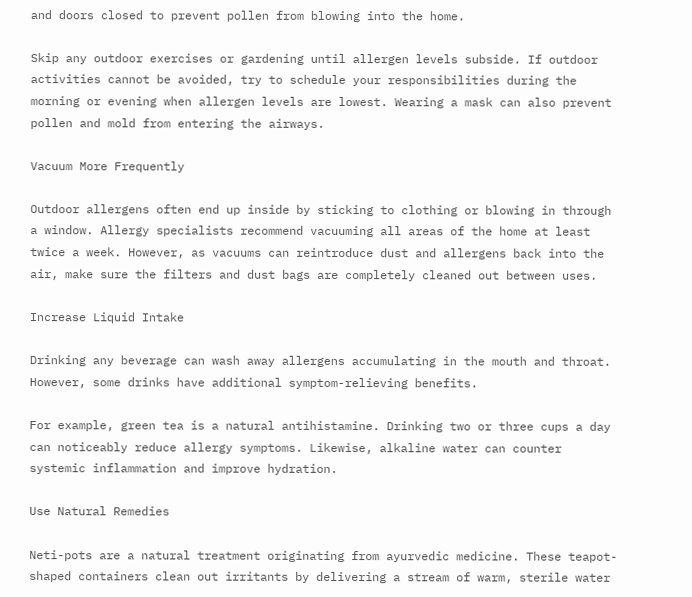and doors closed to prevent pollen from blowing into the home.

Skip any outdoor exercises or gardening until allergen levels subside. If outdoor activities cannot be avoided, try to schedule your responsibilities during the morning or evening when allergen levels are lowest. Wearing a mask can also prevent pollen and mold from entering the airways.

Vacuum More Frequently

Outdoor allergens often end up inside by sticking to clothing or blowing in through a window. Allergy specialists recommend vacuuming all areas of the home at least twice a week. However, as vacuums can reintroduce dust and allergens back into the air, make sure the filters and dust bags are completely cleaned out between uses.

Increase Liquid Intake

Drinking any beverage can wash away allergens accumulating in the mouth and throat. However, some drinks have additional symptom-relieving benefits.

For example, green tea is a natural antihistamine. Drinking two or three cups a day can noticeably reduce allergy symptoms. Likewise, alkaline water can counter systemic inflammation and improve hydration.

Use Natural Remedies

Neti-pots are a natural treatment originating from ayurvedic medicine. These teapot-shaped containers clean out irritants by delivering a stream of warm, sterile water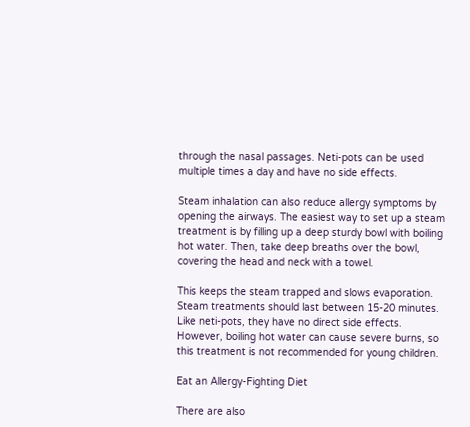through the nasal passages. Neti-pots can be used multiple times a day and have no side effects.

Steam inhalation can also reduce allergy symptoms by opening the airways. The easiest way to set up a steam treatment is by filling up a deep sturdy bowl with boiling hot water. Then, take deep breaths over the bowl, covering the head and neck with a towel.

This keeps the steam trapped and slows evaporation. Steam treatments should last between 15-20 minutes. Like neti-pots, they have no direct side effects. However, boiling hot water can cause severe burns, so this treatment is not recommended for young children.

Eat an Allergy-Fighting Diet

There are also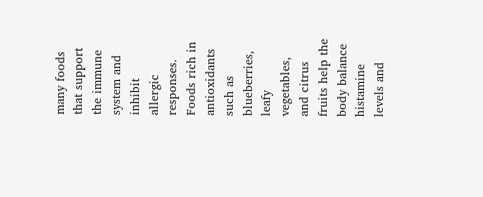many foods that support the immune system and inhibit allergic responses. Foods rich in antioxidants such as blueberries, leafy vegetables, and citrus fruits help the body balance histamine levels and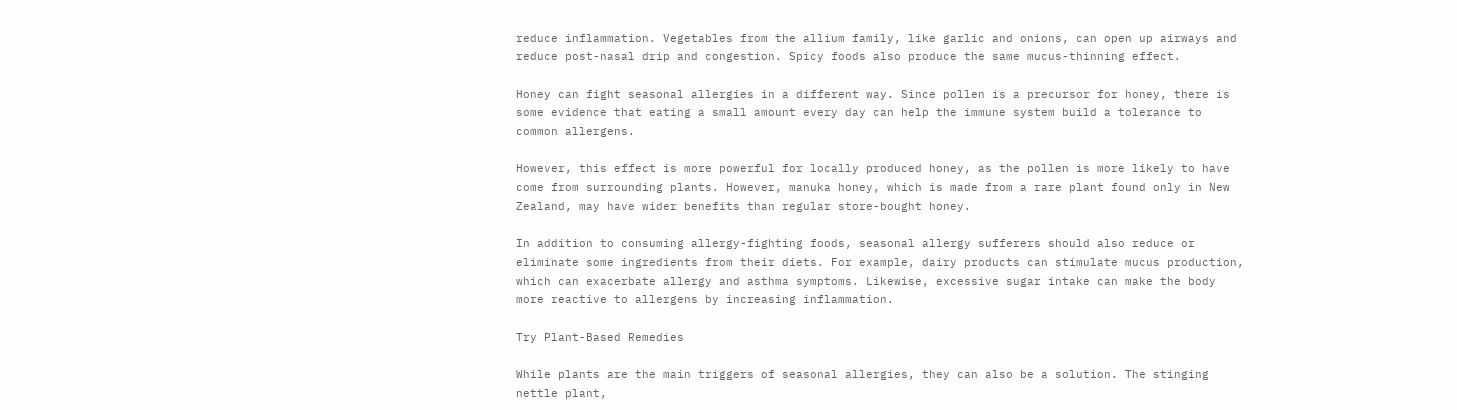reduce inflammation. Vegetables from the allium family, like garlic and onions, can open up airways and reduce post-nasal drip and congestion. Spicy foods also produce the same mucus-thinning effect.

Honey can fight seasonal allergies in a different way. Since pollen is a precursor for honey, there is some evidence that eating a small amount every day can help the immune system build a tolerance to common allergens.

However, this effect is more powerful for locally produced honey, as the pollen is more likely to have come from surrounding plants. However, manuka honey, which is made from a rare plant found only in New Zealand, may have wider benefits than regular store-bought honey.

In addition to consuming allergy-fighting foods, seasonal allergy sufferers should also reduce or eliminate some ingredients from their diets. For example, dairy products can stimulate mucus production, which can exacerbate allergy and asthma symptoms. Likewise, excessive sugar intake can make the body more reactive to allergens by increasing inflammation.

Try Plant-Based Remedies

While plants are the main triggers of seasonal allergies, they can also be a solution. The stinging nettle plant,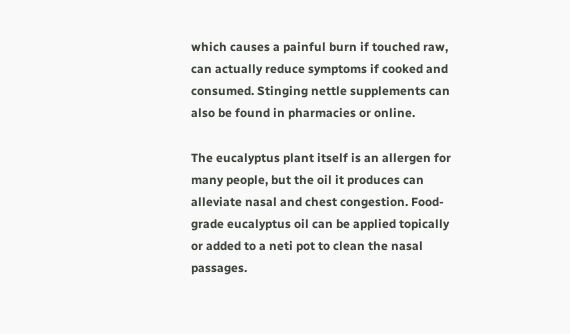which causes a painful burn if touched raw, can actually reduce symptoms if cooked and consumed. Stinging nettle supplements can also be found in pharmacies or online.

The eucalyptus plant itself is an allergen for many people, but the oil it produces can alleviate nasal and chest congestion. Food-grade eucalyptus oil can be applied topically or added to a neti pot to clean the nasal passages.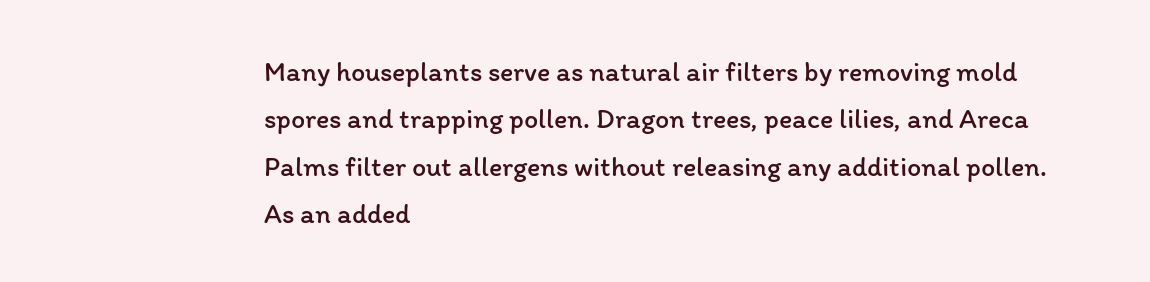Many houseplants serve as natural air filters by removing mold spores and trapping pollen. Dragon trees, peace lilies, and Areca Palms filter out allergens without releasing any additional pollen. As an added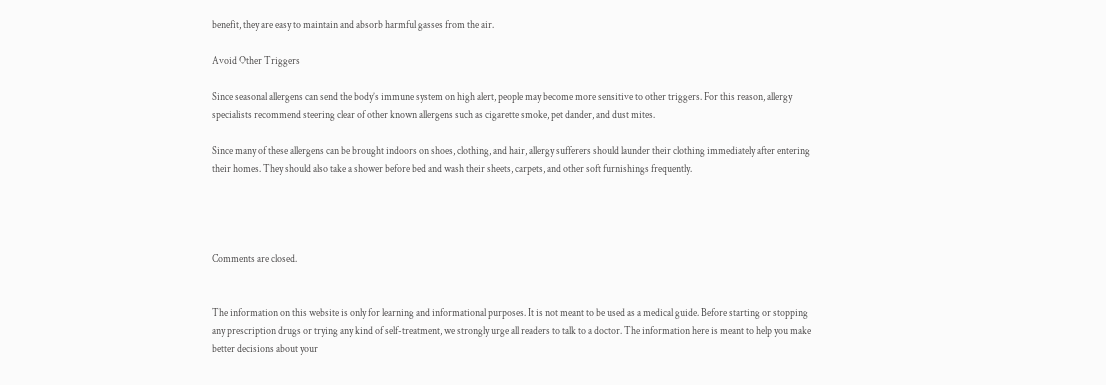benefit, they are easy to maintain and absorb harmful gasses from the air.

Avoid Other Triggers

Since seasonal allergens can send the body’s immune system on high alert, people may become more sensitive to other triggers. For this reason, allergy specialists recommend steering clear of other known allergens such as cigarette smoke, pet dander, and dust mites.

Since many of these allergens can be brought indoors on shoes, clothing, and hair, allergy sufferers should launder their clothing immediately after entering their homes. They should also take a shower before bed and wash their sheets, carpets, and other soft furnishings frequently.




Comments are closed.


The information on this website is only for learning and informational purposes. It is not meant to be used as a medical guide. Before starting or stopping any prescription drugs or trying any kind of self-treatment, we strongly urge all readers to talk to a doctor. The information here is meant to help you make better decisions about your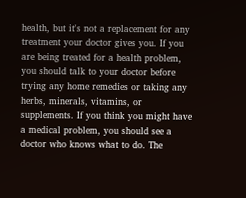health, but it's not a replacement for any treatment your doctor gives you. If you are being treated for a health problem, you should talk to your doctor before trying any home remedies or taking any herbs, minerals, vitamins, or supplements. If you think you might have a medical problem, you should see a doctor who knows what to do. The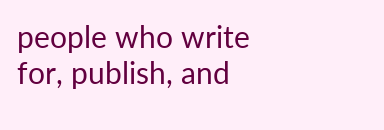people who write for, publish, and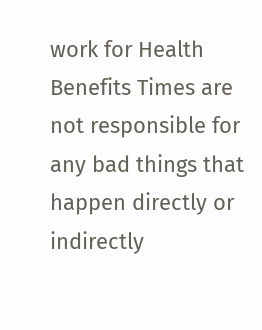work for Health Benefits Times are not responsible for any bad things that happen directly or indirectly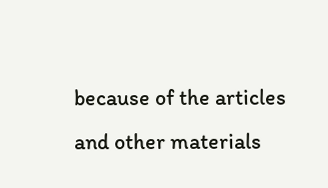because of the articles and other materials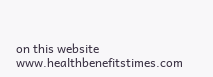on this website www.healthbenefitstimes.com